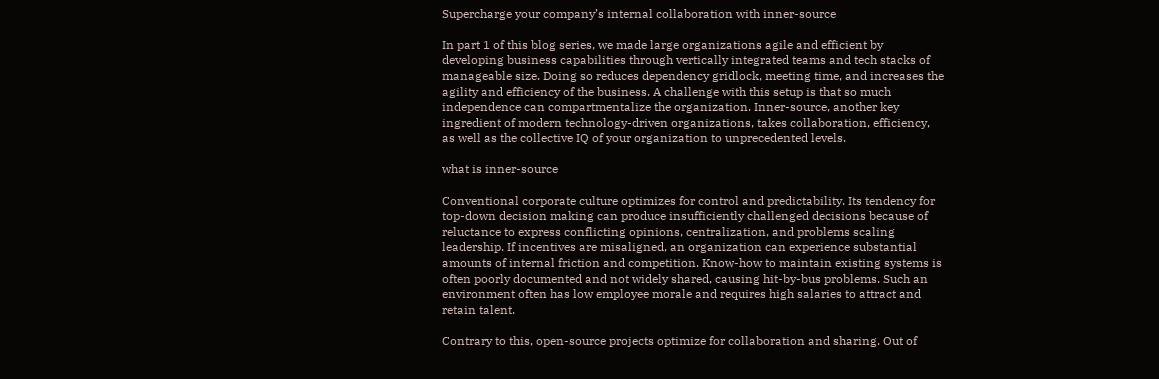Supercharge your company’s internal collaboration with inner-source

In part 1 of this blog series, we made large organizations agile and efficient by developing business capabilities through vertically integrated teams and tech stacks of manageable size. Doing so reduces dependency gridlock, meeting time, and increases the agility and efficiency of the business. A challenge with this setup is that so much independence can compartmentalize the organization. Inner-source, another key ingredient of modern technology-driven organizations, takes collaboration, efficiency, as well as the collective IQ of your organization to unprecedented levels.

what is inner-source

Conventional corporate culture optimizes for control and predictability. Its tendency for top-down decision making can produce insufficiently challenged decisions because of reluctance to express conflicting opinions, centralization, and problems scaling leadership. If incentives are misaligned, an organization can experience substantial amounts of internal friction and competition. Know-how to maintain existing systems is often poorly documented and not widely shared, causing hit-by-bus problems. Such an environment often has low employee morale and requires high salaries to attract and retain talent.

Contrary to this, open-source projects optimize for collaboration and sharing. Out of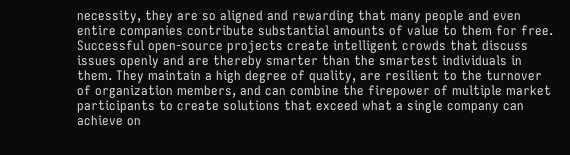necessity, they are so aligned and rewarding that many people and even entire companies contribute substantial amounts of value to them for free. Successful open-source projects create intelligent crowds that discuss issues openly and are thereby smarter than the smartest individuals in them. They maintain a high degree of quality, are resilient to the turnover of organization members, and can combine the firepower of multiple market participants to create solutions that exceed what a single company can achieve on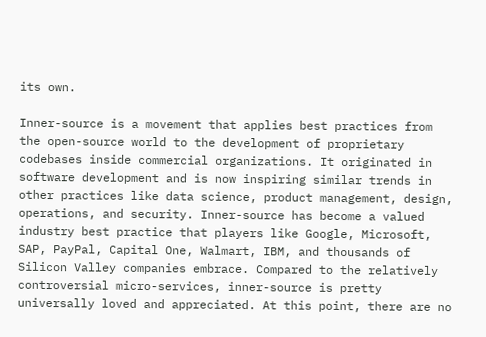its own.

Inner-source is a movement that applies best practices from the open-source world to the development of proprietary codebases inside commercial organizations. It originated in software development and is now inspiring similar trends in other practices like data science, product management, design, operations, and security. Inner-source has become a valued industry best practice that players like Google, Microsoft, SAP, PayPal, Capital One, Walmart, IBM, and thousands of Silicon Valley companies embrace. Compared to the relatively controversial micro-services, inner-source is pretty universally loved and appreciated. At this point, there are no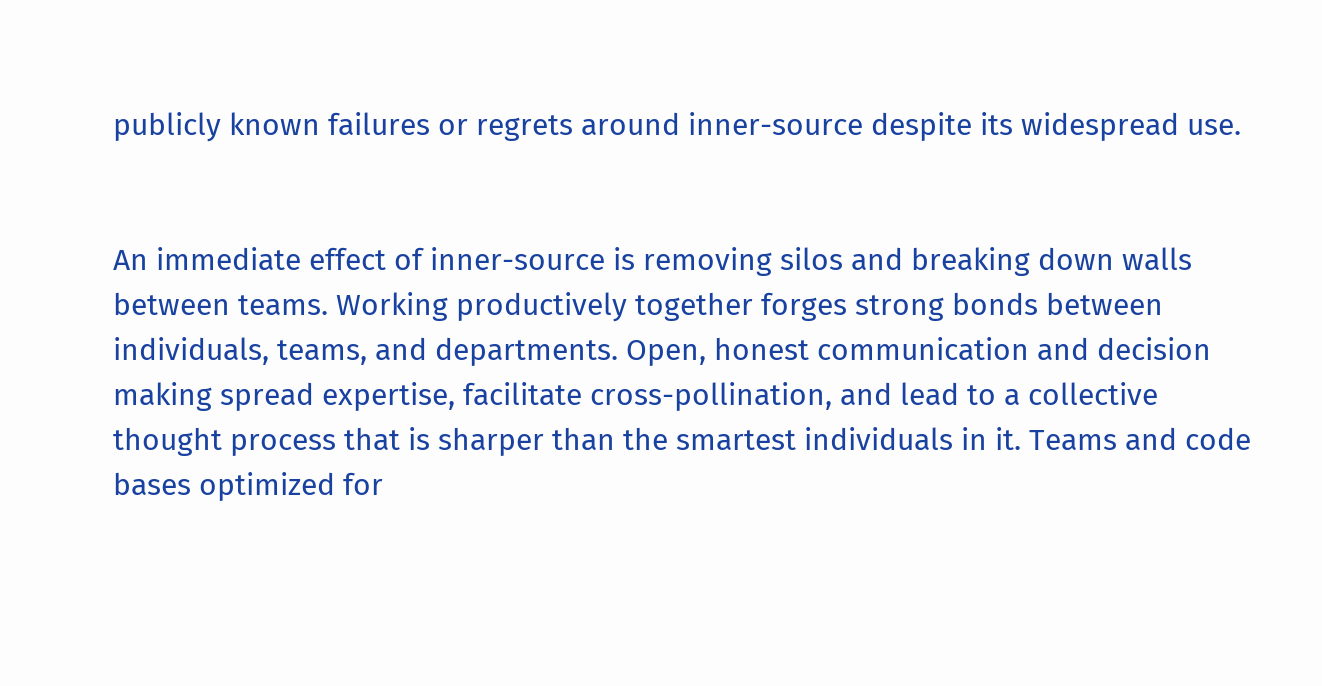publicly known failures or regrets around inner-source despite its widespread use.


An immediate effect of inner-source is removing silos and breaking down walls between teams. Working productively together forges strong bonds between individuals, teams, and departments. Open, honest communication and decision making spread expertise, facilitate cross-pollination, and lead to a collective thought process that is sharper than the smartest individuals in it. Teams and code bases optimized for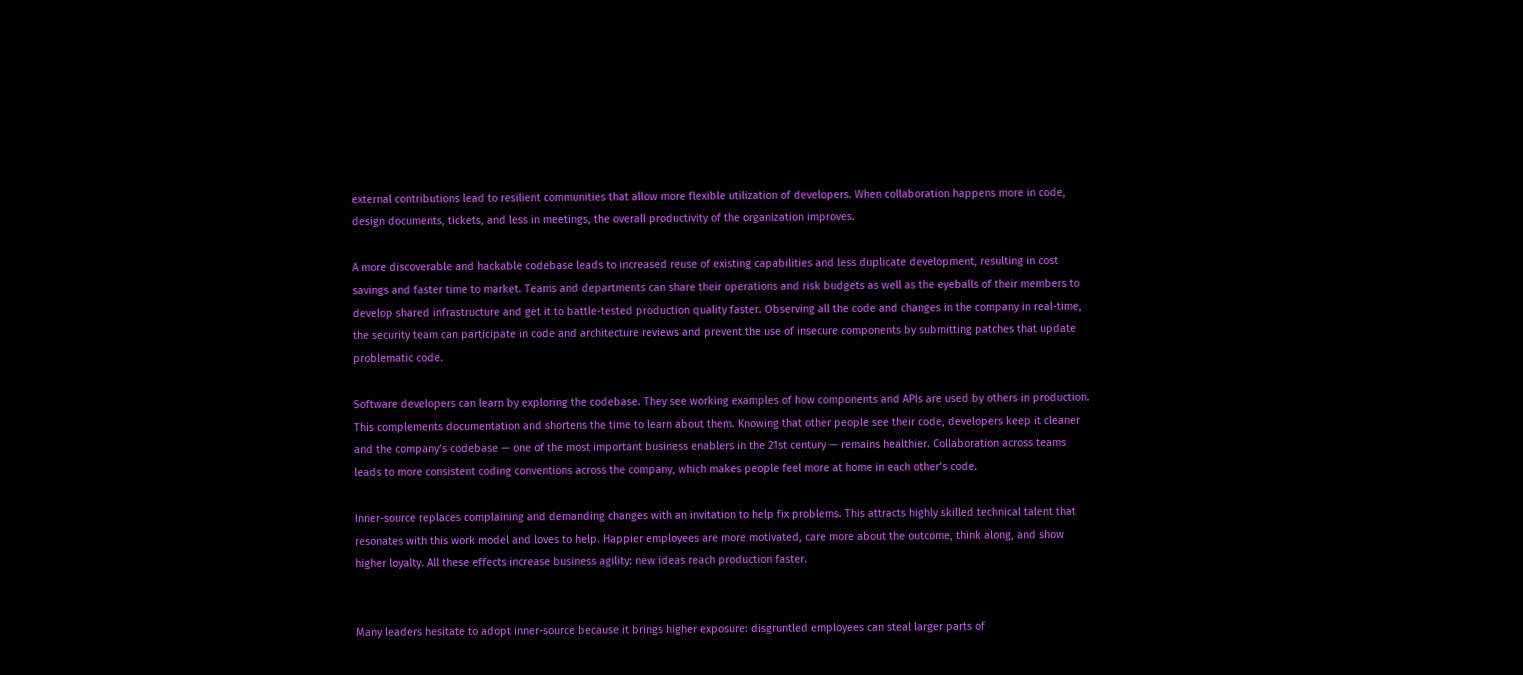external contributions lead to resilient communities that allow more flexible utilization of developers. When collaboration happens more in code, design documents, tickets, and less in meetings, the overall productivity of the organization improves.

A more discoverable and hackable codebase leads to increased reuse of existing capabilities and less duplicate development, resulting in cost savings and faster time to market. Teams and departments can share their operations and risk budgets as well as the eyeballs of their members to develop shared infrastructure and get it to battle-tested production quality faster. Observing all the code and changes in the company in real-time, the security team can participate in code and architecture reviews and prevent the use of insecure components by submitting patches that update problematic code.

Software developers can learn by exploring the codebase. They see working examples of how components and APIs are used by others in production. This complements documentation and shortens the time to learn about them. Knowing that other people see their code, developers keep it cleaner and the company’s codebase — one of the most important business enablers in the 21st century — remains healthier. Collaboration across teams leads to more consistent coding conventions across the company, which makes people feel more at home in each other’s code.

Inner-source replaces complaining and demanding changes with an invitation to help fix problems. This attracts highly skilled technical talent that resonates with this work model and loves to help. Happier employees are more motivated, care more about the outcome, think along, and show higher loyalty. All these effects increase business agility: new ideas reach production faster.


Many leaders hesitate to adopt inner-source because it brings higher exposure: disgruntled employees can steal larger parts of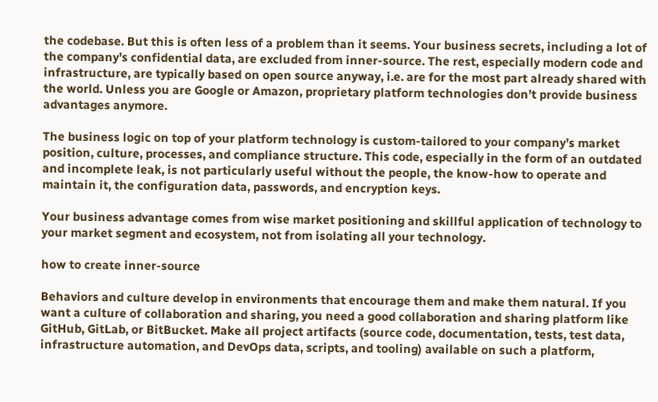the codebase. But this is often less of a problem than it seems. Your business secrets, including a lot of the company’s confidential data, are excluded from inner-source. The rest, especially modern code and infrastructure, are typically based on open source anyway, i.e. are for the most part already shared with the world. Unless you are Google or Amazon, proprietary platform technologies don’t provide business advantages anymore.

The business logic on top of your platform technology is custom-tailored to your company’s market position, culture, processes, and compliance structure. This code, especially in the form of an outdated and incomplete leak, is not particularly useful without the people, the know-how to operate and maintain it, the configuration data, passwords, and encryption keys.

Your business advantage comes from wise market positioning and skillful application of technology to your market segment and ecosystem, not from isolating all your technology.

how to create inner-source

Behaviors and culture develop in environments that encourage them and make them natural. If you want a culture of collaboration and sharing, you need a good collaboration and sharing platform like GitHub, GitLab, or BitBucket. Make all project artifacts (source code, documentation, tests, test data, infrastructure automation, and DevOps data, scripts, and tooling) available on such a platform,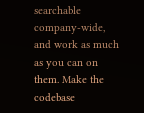searchable company-wide, and work as much as you can on them. Make the codebase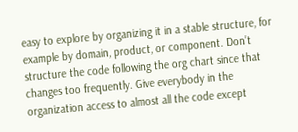easy to explore by organizing it in a stable structure, for example by domain, product, or component. Don’t structure the code following the org chart since that changes too frequently. Give everybody in the organization access to almost all the code except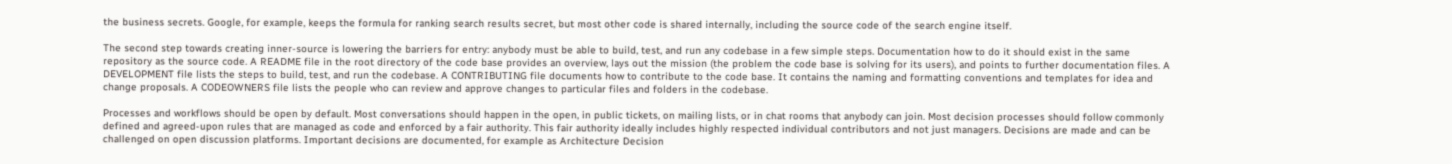the business secrets. Google, for example, keeps the formula for ranking search results secret, but most other code is shared internally, including the source code of the search engine itself.

The second step towards creating inner-source is lowering the barriers for entry: anybody must be able to build, test, and run any codebase in a few simple steps. Documentation how to do it should exist in the same repository as the source code. A README file in the root directory of the code base provides an overview, lays out the mission (the problem the code base is solving for its users), and points to further documentation files. A DEVELOPMENT file lists the steps to build, test, and run the codebase. A CONTRIBUTING file documents how to contribute to the code base. It contains the naming and formatting conventions and templates for idea and change proposals. A CODEOWNERS file lists the people who can review and approve changes to particular files and folders in the codebase.

Processes and workflows should be open by default. Most conversations should happen in the open, in public tickets, on mailing lists, or in chat rooms that anybody can join. Most decision processes should follow commonly defined and agreed-upon rules that are managed as code and enforced by a fair authority. This fair authority ideally includes highly respected individual contributors and not just managers. Decisions are made and can be challenged on open discussion platforms. Important decisions are documented, for example as Architecture Decision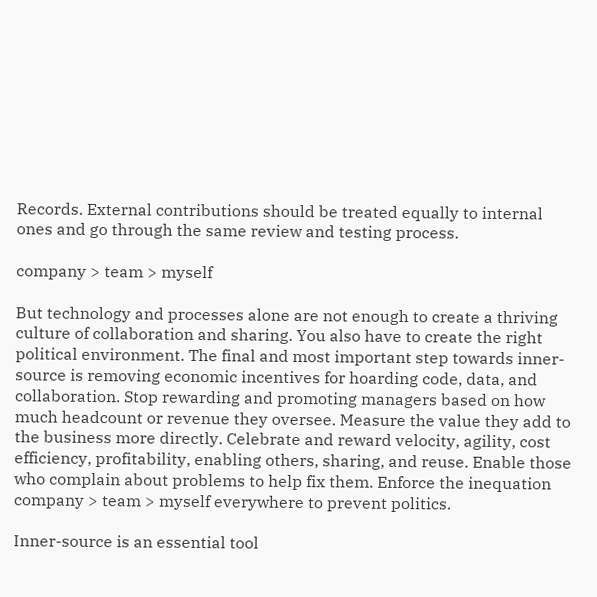Records. External contributions should be treated equally to internal ones and go through the same review and testing process.

company > team > myself

But technology and processes alone are not enough to create a thriving culture of collaboration and sharing. You also have to create the right political environment. The final and most important step towards inner-source is removing economic incentives for hoarding code, data, and collaboration. Stop rewarding and promoting managers based on how much headcount or revenue they oversee. Measure the value they add to the business more directly. Celebrate and reward velocity, agility, cost efficiency, profitability, enabling others, sharing, and reuse. Enable those who complain about problems to help fix them. Enforce the inequation company > team > myself everywhere to prevent politics.

Inner-source is an essential tool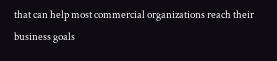that can help most commercial organizations reach their business goals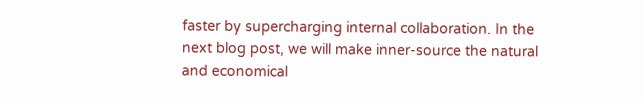faster by supercharging internal collaboration. In the next blog post, we will make inner-source the natural and economical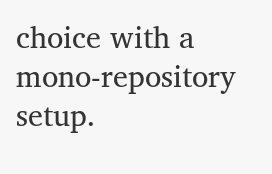choice with a mono-repository setup.